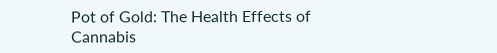Pot of Gold: The Health Effects of Cannabis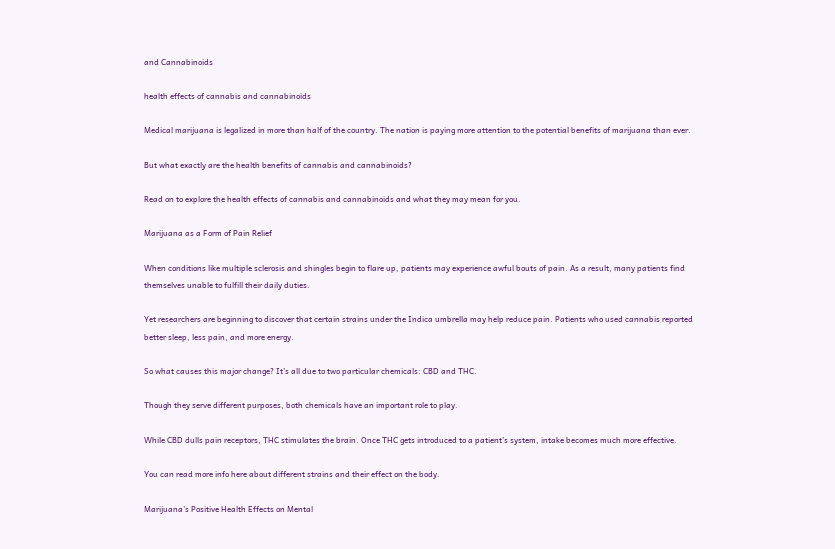and Cannabinoids

health effects of cannabis and cannabinoids

Medical marijuana is legalized in more than half of the country. The nation is paying more attention to the potential benefits of marijuana than ever.

But what exactly are the health benefits of cannabis and cannabinoids?

Read on to explore the health effects of cannabis and cannabinoids and what they may mean for you.

Marijuana as a Form of Pain Relief

When conditions like multiple sclerosis and shingles begin to flare up, patients may experience awful bouts of pain. As a result, many patients find themselves unable to fulfill their daily duties.

Yet researchers are beginning to discover that certain strains under the Indica umbrella may help reduce pain. Patients who used cannabis reported better sleep, less pain, and more energy.

So what causes this major change? It’s all due to two particular chemicals: CBD and THC.

Though they serve different purposes, both chemicals have an important role to play.

While CBD dulls pain receptors, THC stimulates the brain. Once THC gets introduced to a patient’s system, intake becomes much more effective.

You can read more info here about different strains and their effect on the body.

Marijuana’s Positive Health Effects on Mental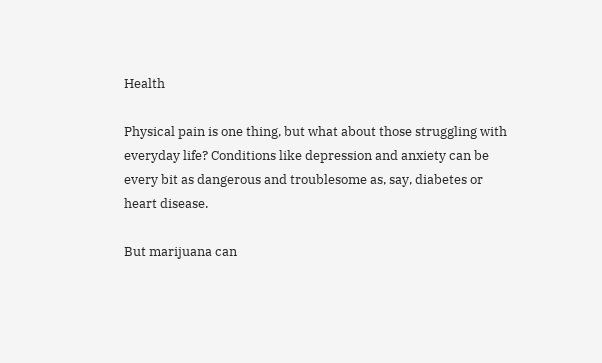Health

Physical pain is one thing, but what about those struggling with everyday life? Conditions like depression and anxiety can be every bit as dangerous and troublesome as, say, diabetes or heart disease.

But marijuana can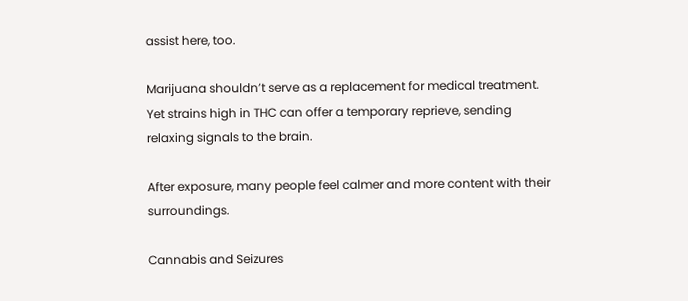assist here, too.

Marijuana shouldn’t serve as a replacement for medical treatment. Yet strains high in THC can offer a temporary reprieve, sending relaxing signals to the brain.

After exposure, many people feel calmer and more content with their surroundings.

Cannabis and Seizures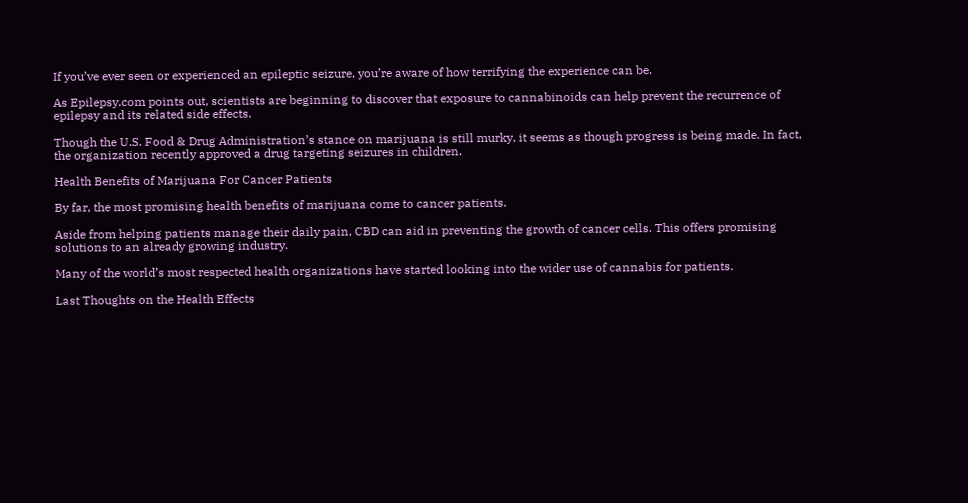If you’ve ever seen or experienced an epileptic seizure, you’re aware of how terrifying the experience can be.

As Epilepsy.com points out, scientists are beginning to discover that exposure to cannabinoids can help prevent the recurrence of epilepsy and its related side effects.

Though the U.S. Food & Drug Administration’s stance on marijuana is still murky, it seems as though progress is being made. In fact, the organization recently approved a drug targeting seizures in children.

Health Benefits of Marijuana For Cancer Patients

By far, the most promising health benefits of marijuana come to cancer patients.

Aside from helping patients manage their daily pain, CBD can aid in preventing the growth of cancer cells. This offers promising solutions to an already growing industry.

Many of the world’s most respected health organizations have started looking into the wider use of cannabis for patients.

Last Thoughts on the Health Effects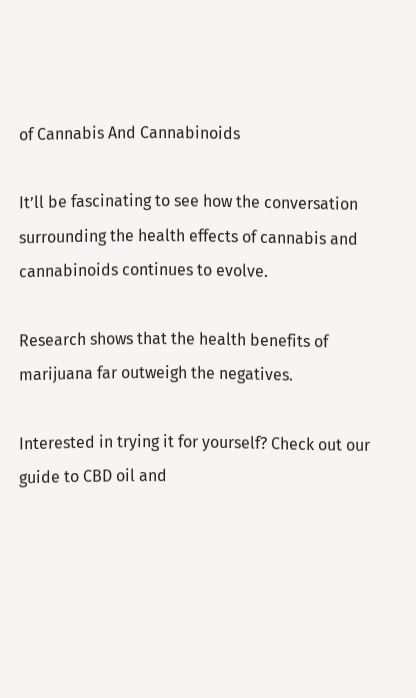of Cannabis And Cannabinoids

It’ll be fascinating to see how the conversation surrounding the health effects of cannabis and cannabinoids continues to evolve.

Research shows that the health benefits of marijuana far outweigh the negatives.

Interested in trying it for yourself? Check out our guide to CBD oil and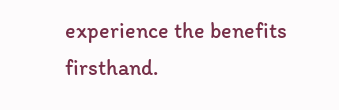experience the benefits firsthand.